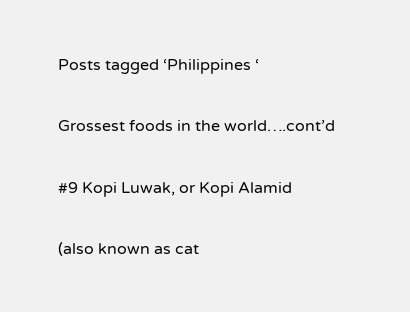Posts tagged ‘Philippines ‘

Grossest foods in the world….cont’d

#9 Kopi Luwak, or Kopi Alamid

(also known as cat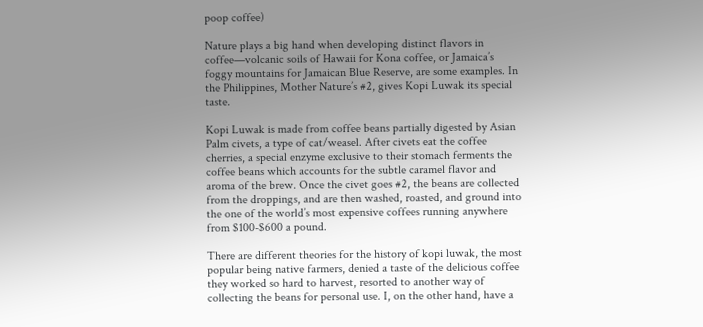poop coffee)

Nature plays a big hand when developing distinct flavors in coffee—volcanic soils of Hawaii for Kona coffee, or Jamaica’s foggy mountains for Jamaican Blue Reserve, are some examples. In the Philippines, Mother Nature’s #2, gives Kopi Luwak its special taste.

Kopi Luwak is made from coffee beans partially digested by Asian Palm civets, a type of cat/weasel. After civets eat the coffee cherries, a special enzyme exclusive to their stomach ferments the coffee beans which accounts for the subtle caramel flavor and aroma of the brew. Once the civet goes #2, the beans are collected from the droppings, and are then washed, roasted, and ground into the one of the world’s most expensive coffees running anywhere from $100-$600 a pound.

There are different theories for the history of kopi luwak, the most popular being native farmers, denied a taste of the delicious coffee they worked so hard to harvest, resorted to another way of collecting the beans for personal use. I, on the other hand, have a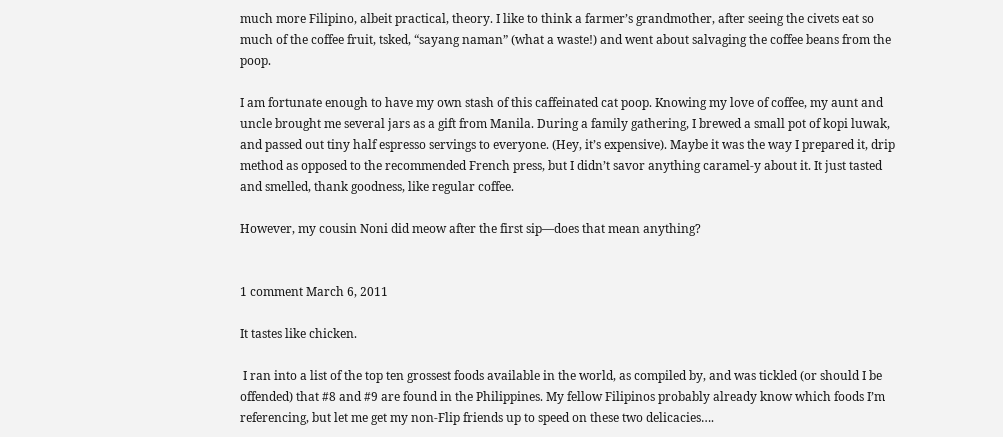much more Filipino, albeit practical, theory. I like to think a farmer’s grandmother, after seeing the civets eat so much of the coffee fruit, tsked, “sayang naman” (what a waste!) and went about salvaging the coffee beans from the poop.

I am fortunate enough to have my own stash of this caffeinated cat poop. Knowing my love of coffee, my aunt and uncle brought me several jars as a gift from Manila. During a family gathering, I brewed a small pot of kopi luwak, and passed out tiny half espresso servings to everyone. (Hey, it’s expensive). Maybe it was the way I prepared it, drip method as opposed to the recommended French press, but I didn’t savor anything caramel-y about it. It just tasted and smelled, thank goodness, like regular coffee.

However, my cousin Noni did meow after the first sip—does that mean anything?


1 comment March 6, 2011

It tastes like chicken.

 I ran into a list of the top ten grossest foods available in the world, as compiled by, and was tickled (or should I be offended) that #8 and #9 are found in the Philippines. My fellow Filipinos probably already know which foods I’m referencing, but let me get my non-Flip friends up to speed on these two delicacies….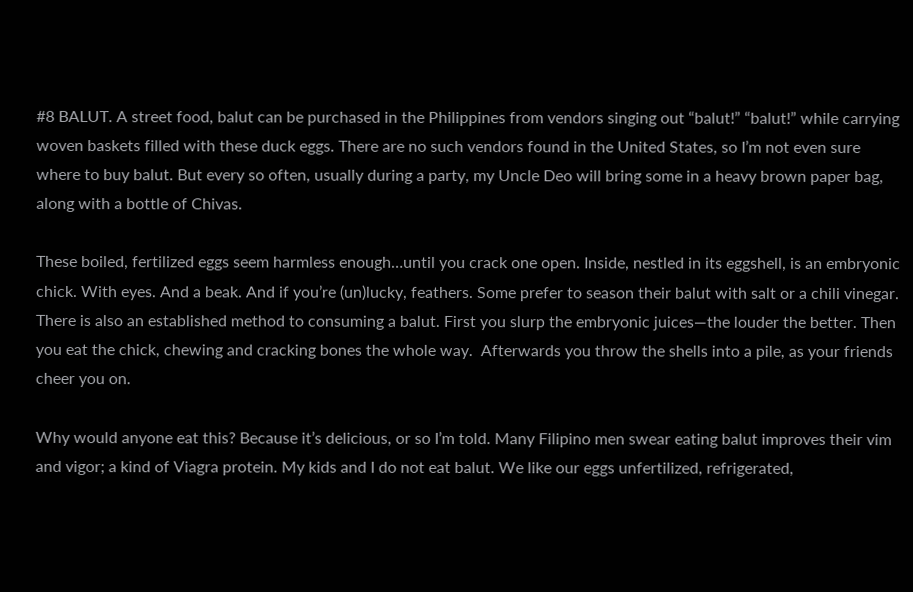#8 BALUT. A street food, balut can be purchased in the Philippines from vendors singing out “balut!” “balut!” while carrying woven baskets filled with these duck eggs. There are no such vendors found in the United States, so I’m not even sure where to buy balut. But every so often, usually during a party, my Uncle Deo will bring some in a heavy brown paper bag, along with a bottle of Chivas.

These boiled, fertilized eggs seem harmless enough…until you crack one open. Inside, nestled in its eggshell, is an embryonic chick. With eyes. And a beak. And if you’re (un)lucky, feathers. Some prefer to season their balut with salt or a chili vinegar. There is also an established method to consuming a balut. First you slurp the embryonic juices—the louder the better. Then you eat the chick, chewing and cracking bones the whole way.  Afterwards you throw the shells into a pile, as your friends cheer you on.

Why would anyone eat this? Because it’s delicious, or so I’m told. Many Filipino men swear eating balut improves their vim and vigor; a kind of Viagra protein. My kids and I do not eat balut. We like our eggs unfertilized, refrigerated,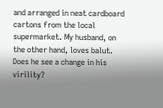and arranged in neat cardboard cartons from the local supermarket. My husband, on the other hand, loves balut. Does he see a change in his virility?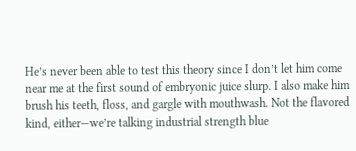He’s never been able to test this theory since I don’t let him come near me at the first sound of embryonic juice slurp. I also make him brush his teeth, floss, and gargle with mouthwash. Not the flavored kind, either—we’re talking industrial strength blue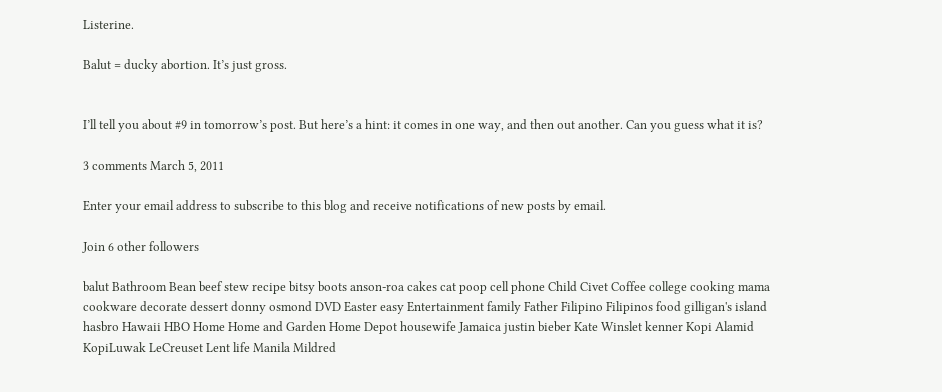Listerine.

Balut = ducky abortion. It’s just gross.


I’ll tell you about #9 in tomorrow’s post. But here’s a hint: it comes in one way, and then out another. Can you guess what it is?

3 comments March 5, 2011

Enter your email address to subscribe to this blog and receive notifications of new posts by email.

Join 6 other followers

balut Bathroom Bean beef stew recipe bitsy boots anson-roa cakes cat poop cell phone Child Civet Coffee college cooking mama cookware decorate dessert donny osmond DVD Easter easy Entertainment family Father Filipino Filipinos food gilligan's island hasbro Hawaii HBO Home Home and Garden Home Depot housewife Jamaica justin bieber Kate Winslet kenner Kopi Alamid KopiLuwak LeCreuset Lent life Manila Mildred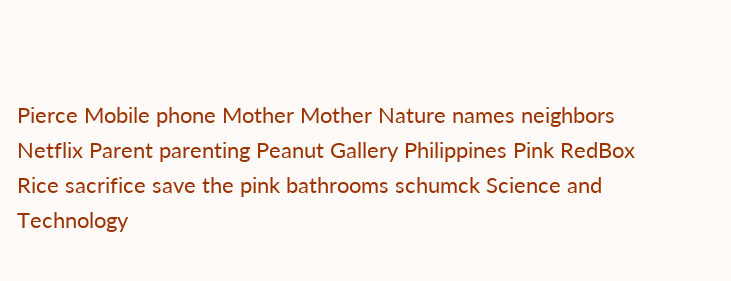Pierce Mobile phone Mother Mother Nature names neighbors Netflix Parent parenting Peanut Gallery Philippines Pink RedBox Rice sacrifice save the pink bathrooms schumck Science and Technology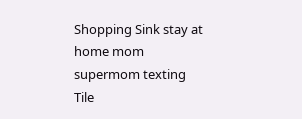Shopping Sink stay at home mom supermom texting Tile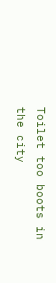Toilet too boots in the city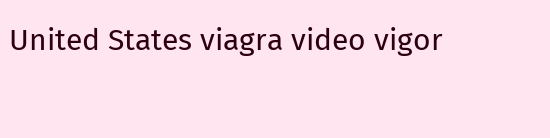United States viagra video vigor